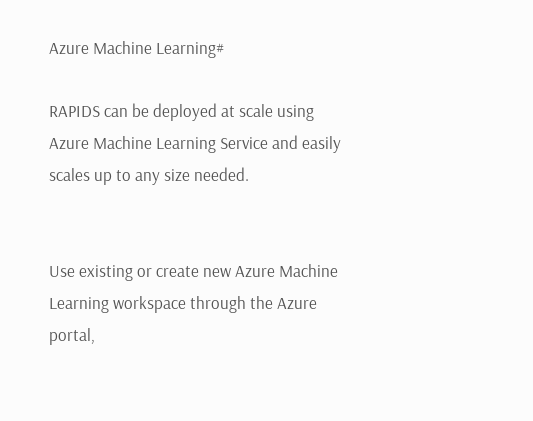Azure Machine Learning#

RAPIDS can be deployed at scale using Azure Machine Learning Service and easily scales up to any size needed.


Use existing or create new Azure Machine Learning workspace through the Azure portal,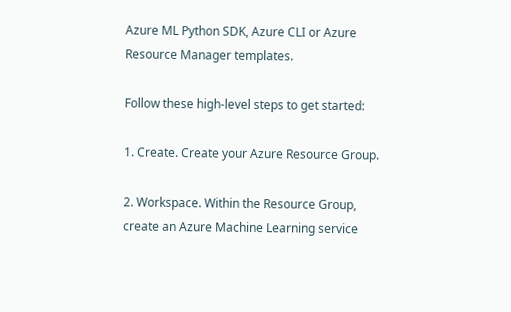Azure ML Python SDK, Azure CLI or Azure Resource Manager templates.

Follow these high-level steps to get started:

1. Create. Create your Azure Resource Group.

2. Workspace. Within the Resource Group, create an Azure Machine Learning service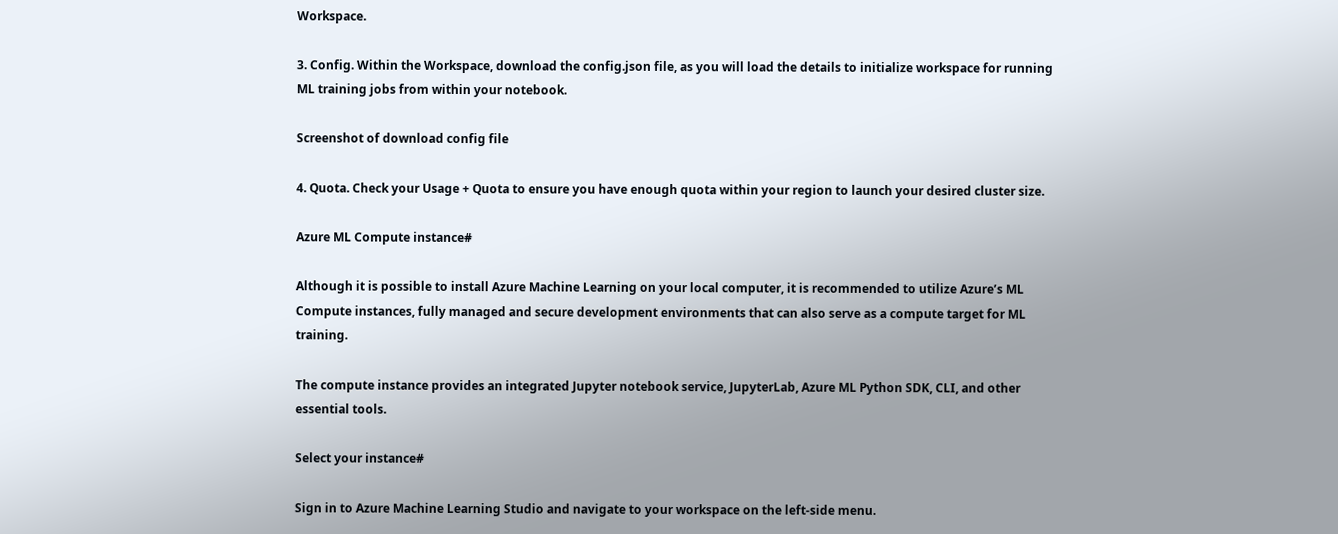Workspace.

3. Config. Within the Workspace, download the config.json file, as you will load the details to initialize workspace for running ML training jobs from within your notebook.

Screenshot of download config file

4. Quota. Check your Usage + Quota to ensure you have enough quota within your region to launch your desired cluster size.

Azure ML Compute instance#

Although it is possible to install Azure Machine Learning on your local computer, it is recommended to utilize Azure’s ML Compute instances, fully managed and secure development environments that can also serve as a compute target for ML training.

The compute instance provides an integrated Jupyter notebook service, JupyterLab, Azure ML Python SDK, CLI, and other essential tools.

Select your instance#

Sign in to Azure Machine Learning Studio and navigate to your workspace on the left-side menu.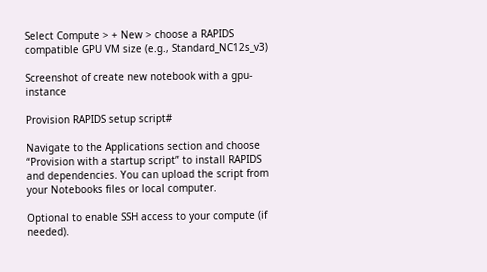Select Compute > + New > choose a RAPIDS compatible GPU VM size (e.g., Standard_NC12s_v3)

Screenshot of create new notebook with a gpu-instance

Provision RAPIDS setup script#

Navigate to the Applications section and choose “Provision with a startup script” to install RAPIDS and dependencies. You can upload the script from your Notebooks files or local computer.

Optional to enable SSH access to your compute (if needed).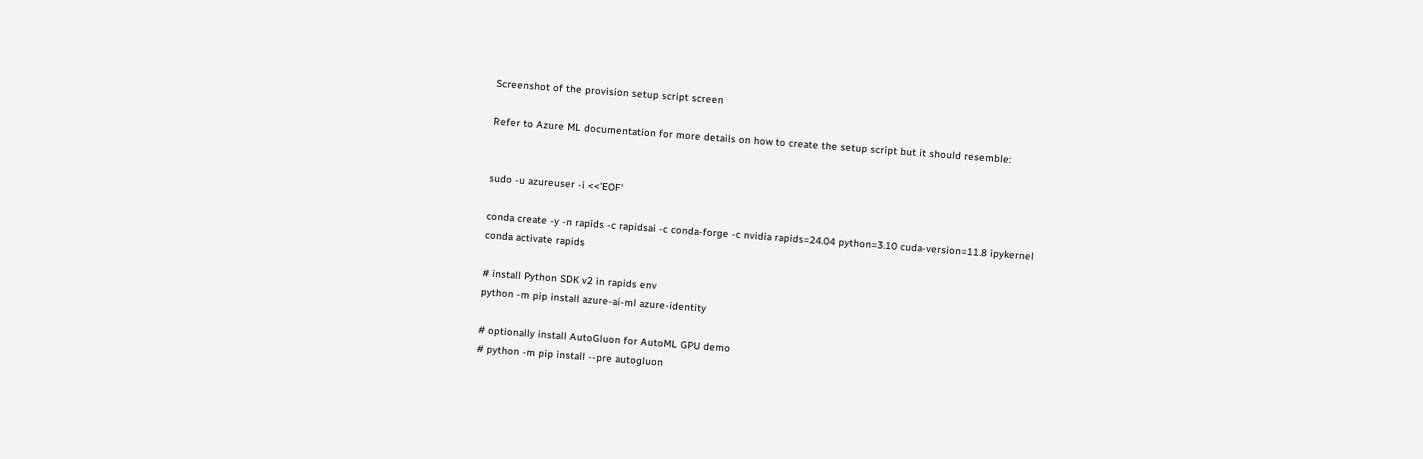Screenshot of the provision setup script screen

Refer to Azure ML documentation for more details on how to create the setup script but it should resemble:


sudo -u azureuser -i <<'EOF'

conda create -y -n rapids -c rapidsai -c conda-forge -c nvidia rapids=24.04 python=3.10 cuda-version=11.8 ipykernel
conda activate rapids

# install Python SDK v2 in rapids env
python -m pip install azure-ai-ml azure-identity

# optionally install AutoGluon for AutoML GPU demo
# python -m pip install --pre autogluon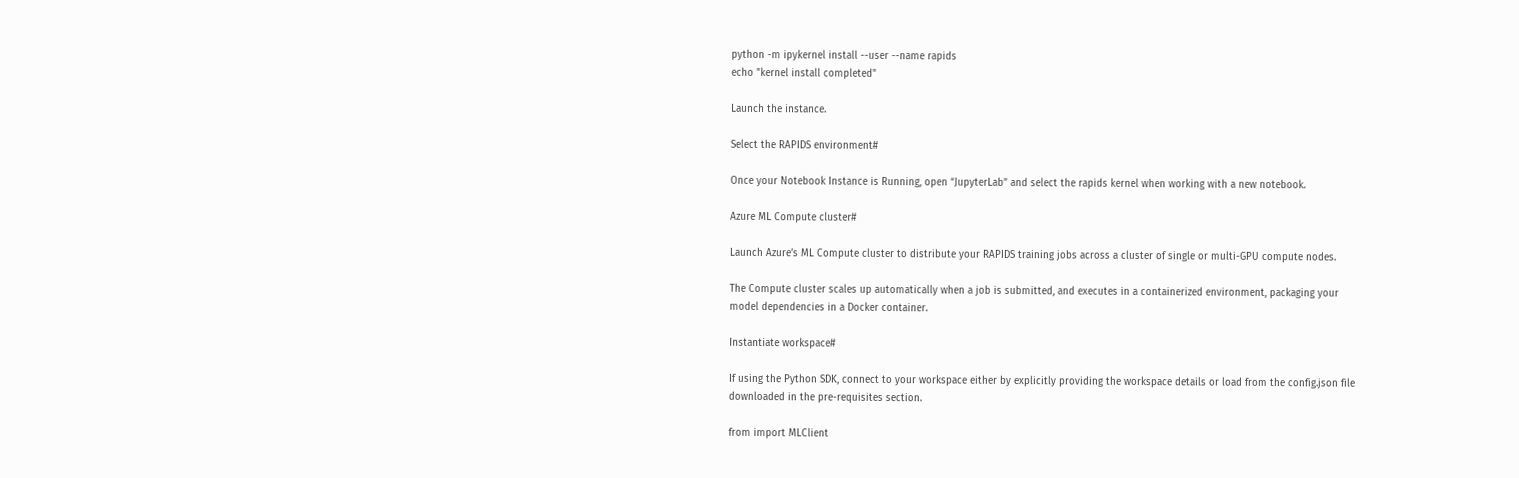python -m ipykernel install --user --name rapids
echo "kernel install completed"

Launch the instance.

Select the RAPIDS environment#

Once your Notebook Instance is Running, open “JupyterLab” and select the rapids kernel when working with a new notebook.

Azure ML Compute cluster#

Launch Azure’s ML Compute cluster to distribute your RAPIDS training jobs across a cluster of single or multi-GPU compute nodes.

The Compute cluster scales up automatically when a job is submitted, and executes in a containerized environment, packaging your model dependencies in a Docker container.

Instantiate workspace#

If using the Python SDK, connect to your workspace either by explicitly providing the workspace details or load from the config.json file downloaded in the pre-requisites section.

from import MLClient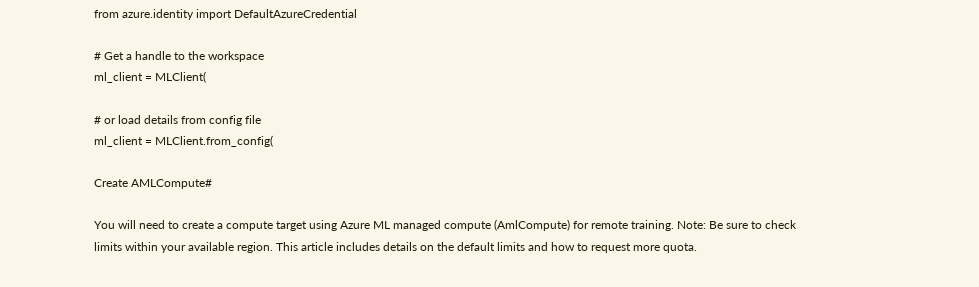from azure.identity import DefaultAzureCredential

# Get a handle to the workspace
ml_client = MLClient(

# or load details from config file
ml_client = MLClient.from_config(

Create AMLCompute#

You will need to create a compute target using Azure ML managed compute (AmlCompute) for remote training. Note: Be sure to check limits within your available region. This article includes details on the default limits and how to request more quota.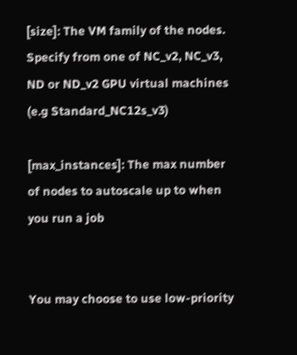[size]: The VM family of the nodes. Specify from one of NC_v2, NC_v3, ND or ND_v2 GPU virtual machines (e.g Standard_NC12s_v3)

[max_instances]: The max number of nodes to autoscale up to when you run a job


You may choose to use low-priority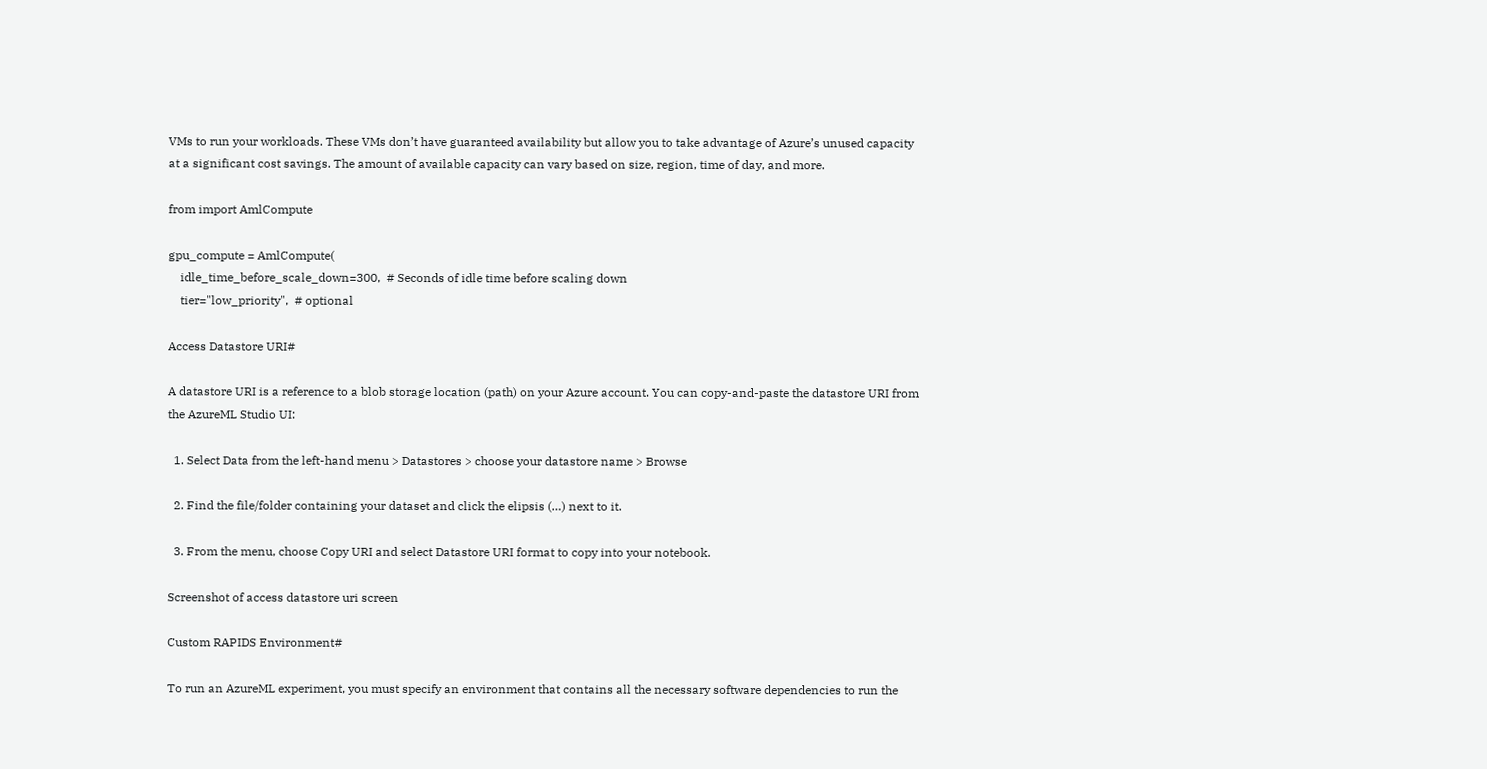VMs to run your workloads. These VMs don’t have guaranteed availability but allow you to take advantage of Azure’s unused capacity at a significant cost savings. The amount of available capacity can vary based on size, region, time of day, and more.

from import AmlCompute

gpu_compute = AmlCompute(
    idle_time_before_scale_down=300,  # Seconds of idle time before scaling down
    tier="low_priority",  # optional

Access Datastore URI#

A datastore URI is a reference to a blob storage location (path) on your Azure account. You can copy-and-paste the datastore URI from the AzureML Studio UI:

  1. Select Data from the left-hand menu > Datastores > choose your datastore name > Browse

  2. Find the file/folder containing your dataset and click the elipsis (…) next to it.

  3. From the menu, choose Copy URI and select Datastore URI format to copy into your notebook.

Screenshot of access datastore uri screen

Custom RAPIDS Environment#

To run an AzureML experiment, you must specify an environment that contains all the necessary software dependencies to run the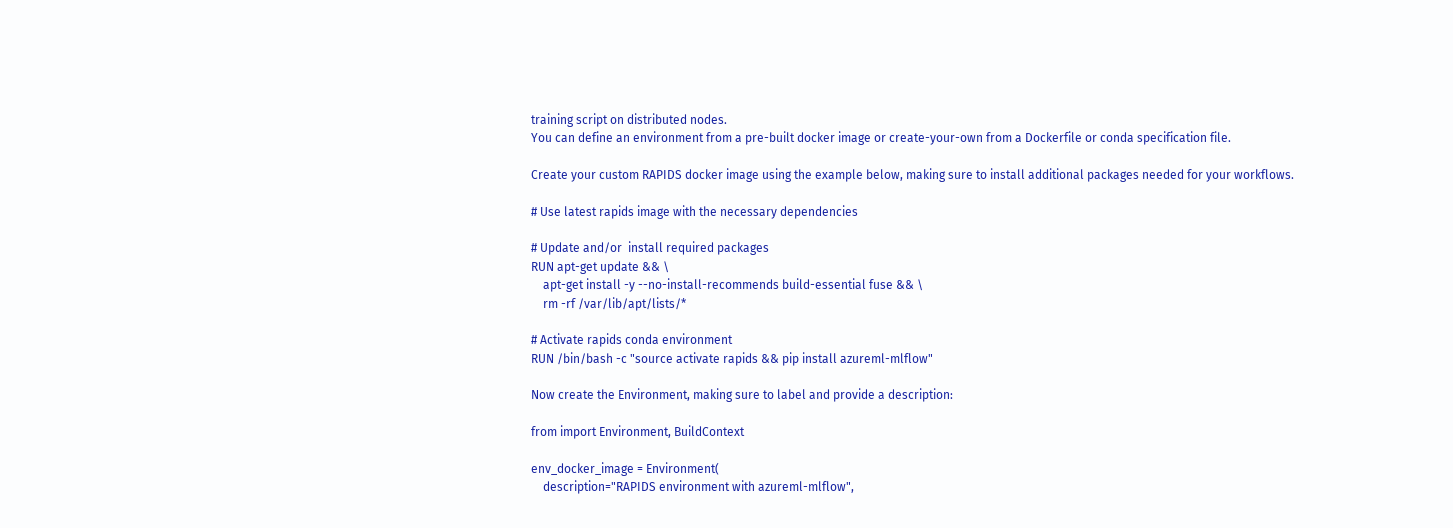training script on distributed nodes.
You can define an environment from a pre-built docker image or create-your-own from a Dockerfile or conda specification file.

Create your custom RAPIDS docker image using the example below, making sure to install additional packages needed for your workflows.

# Use latest rapids image with the necessary dependencies

# Update and/or  install required packages
RUN apt-get update && \
    apt-get install -y --no-install-recommends build-essential fuse && \
    rm -rf /var/lib/apt/lists/*

# Activate rapids conda environment
RUN /bin/bash -c "source activate rapids && pip install azureml-mlflow"

Now create the Environment, making sure to label and provide a description:

from import Environment, BuildContext

env_docker_image = Environment(
    description="RAPIDS environment with azureml-mlflow",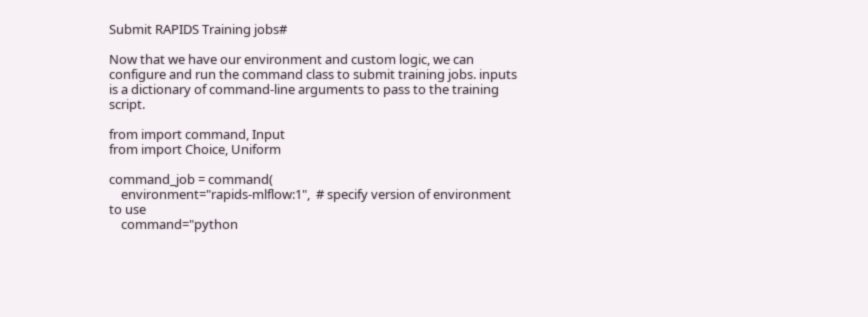Submit RAPIDS Training jobs#

Now that we have our environment and custom logic, we can configure and run the command class to submit training jobs. inputs is a dictionary of command-line arguments to pass to the training script.

from import command, Input
from import Choice, Uniform

command_job = command(
    environment="rapids-mlflow:1",  # specify version of environment to use
    command="python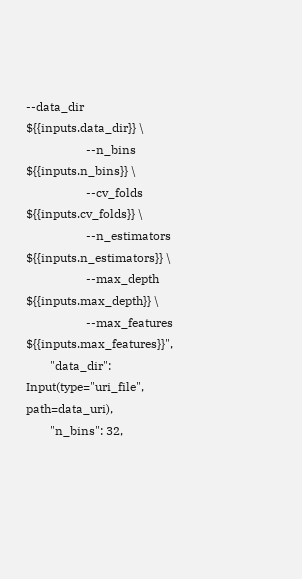--data_dir ${{inputs.data_dir}} \
                    --n_bins ${{inputs.n_bins}} \
                    --cv_folds ${{inputs.cv_folds}} \
                    --n_estimators ${{inputs.n_estimators}} \
                    --max_depth ${{inputs.max_depth}} \
                    --max_features ${{inputs.max_features}}",
        "data_dir": Input(type="uri_file", path=data_uri),
        "n_bins": 32,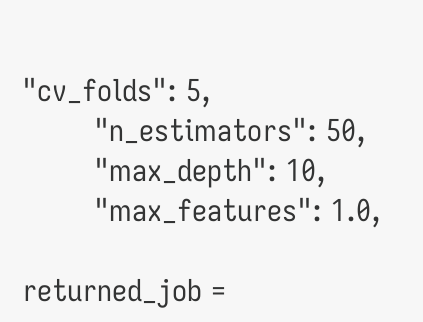"cv_folds": 5,
        "n_estimators": 50,
        "max_depth": 10,
        "max_features": 1.0,

returned_job =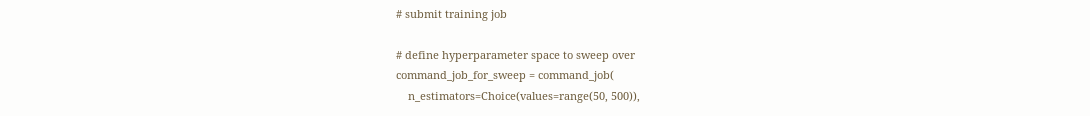# submit training job

# define hyperparameter space to sweep over
command_job_for_sweep = command_job(
    n_estimators=Choice(values=range(50, 500)),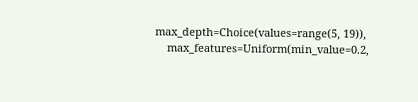max_depth=Choice(values=range(5, 19)),
    max_features=Uniform(min_value=0.2,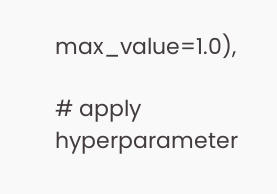max_value=1.0),

# apply hyperparameter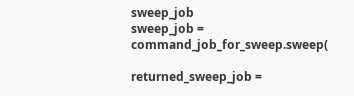sweep_job
sweep_job = command_job_for_sweep.sweep(

returned_sweep_job =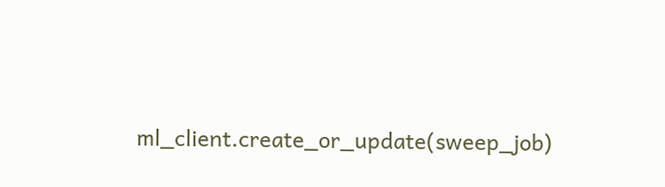ml_client.create_or_update(sweep_job)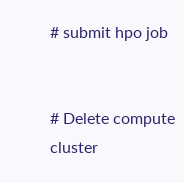# submit hpo job


# Delete compute cluster